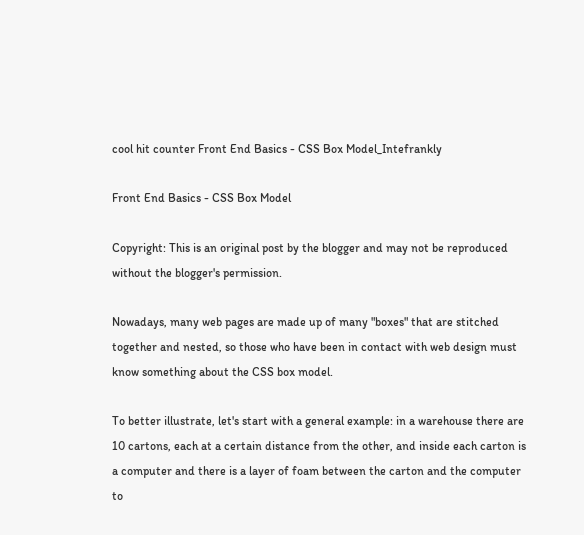cool hit counter Front End Basics - CSS Box Model_Intefrankly

Front End Basics - CSS Box Model

Copyright: This is an original post by the blogger and may not be reproduced without the blogger's permission.

Nowadays, many web pages are made up of many "boxes" that are stitched together and nested, so those who have been in contact with web design must know something about the CSS box model.

To better illustrate, let's start with a general example: in a warehouse there are 10 cartons, each at a certain distance from the other, and inside each carton is a computer and there is a layer of foam between the carton and the computer to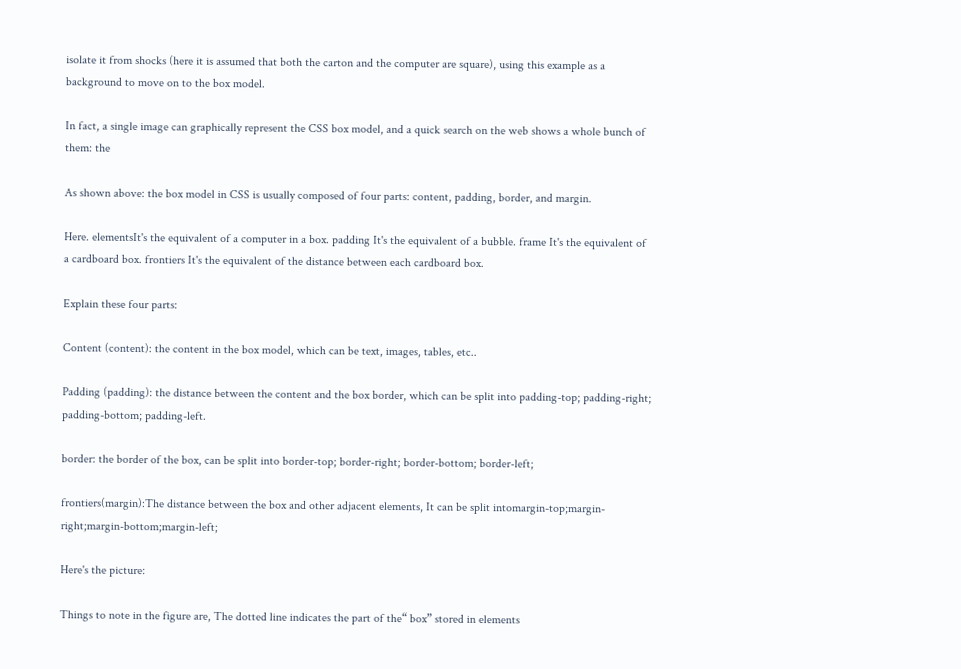isolate it from shocks (here it is assumed that both the carton and the computer are square), using this example as a background to move on to the box model.

In fact, a single image can graphically represent the CSS box model, and a quick search on the web shows a whole bunch of them: the

As shown above: the box model in CSS is usually composed of four parts: content, padding, border, and margin.

Here. elementsIt's the equivalent of a computer in a box. padding It's the equivalent of a bubble. frame It's the equivalent of a cardboard box. frontiers It's the equivalent of the distance between each cardboard box.

Explain these four parts:

Content (content): the content in the box model, which can be text, images, tables, etc..

Padding (padding): the distance between the content and the box border, which can be split into padding-top; padding-right; padding-bottom; padding-left.

border: the border of the box, can be split into border-top; border-right; border-bottom; border-left;

frontiers(margin):The distance between the box and other adjacent elements, It can be split intomargin-top;margin-right;margin-bottom;margin-left;

Here's the picture:

Things to note in the figure are, The dotted line indicates the part of the“ box” stored in elements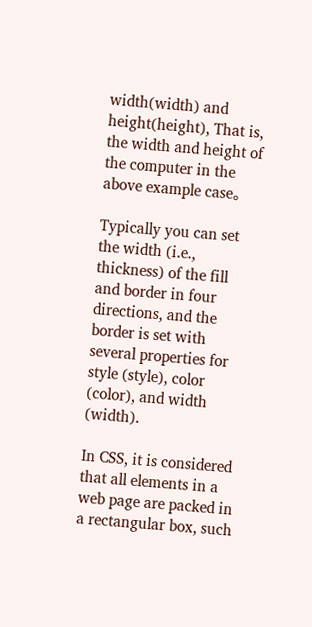width(width) and height(height), That is, the width and height of the computer in the above example case。

Typically you can set the width (i.e., thickness) of the fill and border in four directions, and the border is set with several properties for style (style), color (color), and width (width).

In CSS, it is considered that all elements in a web page are packed in a rectangular box, such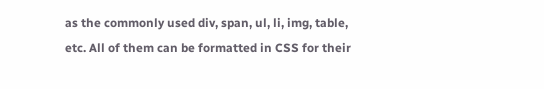as the commonly used div, span, ul, li, img, table, etc. All of them can be formatted in CSS for their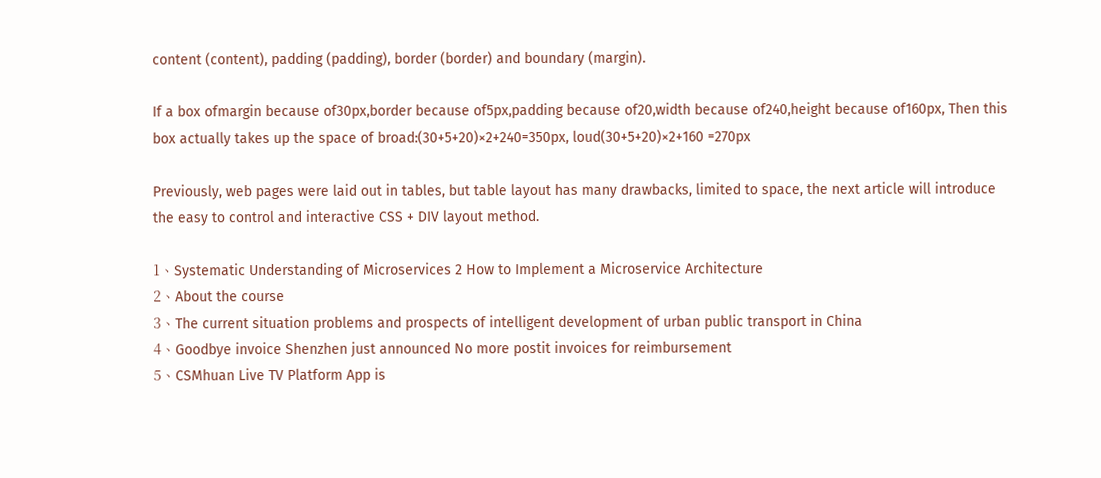content (content), padding (padding), border (border) and boundary (margin).

If a box ofmargin because of30px,border because of5px,padding because of20,width because of240,height because of160px, Then this box actually takes up the space of broad:(30+5+20)×2+240=350px, loud(30+5+20)×2+160 =270px

Previously, web pages were laid out in tables, but table layout has many drawbacks, limited to space, the next article will introduce the easy to control and interactive CSS + DIV layout method.

1、Systematic Understanding of Microservices 2 How to Implement a Microservice Architecture
2、About the course
3、The current situation problems and prospects of intelligent development of urban public transport in China
4、Goodbye invoice Shenzhen just announced No more postit invoices for reimbursement
5、CSMhuan Live TV Platform App is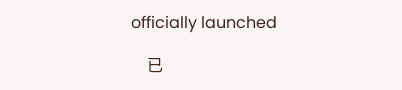officially launched

    已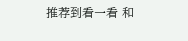推荐到看一看 和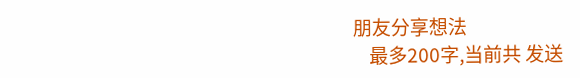朋友分享想法
    最多200字,当前共 发送